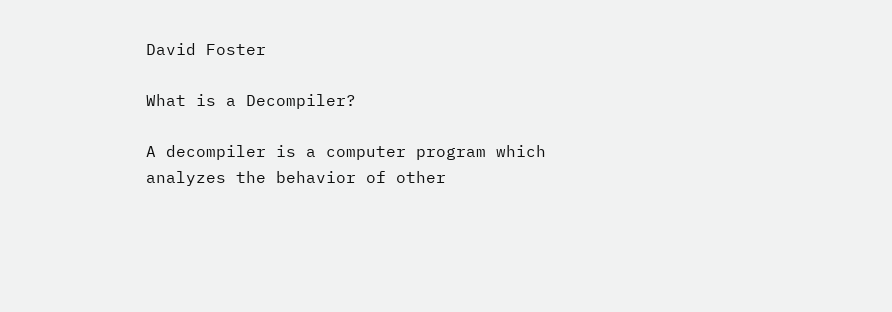David Foster

What is a Decompiler?

A decompiler is a computer program which analyzes the behavior of other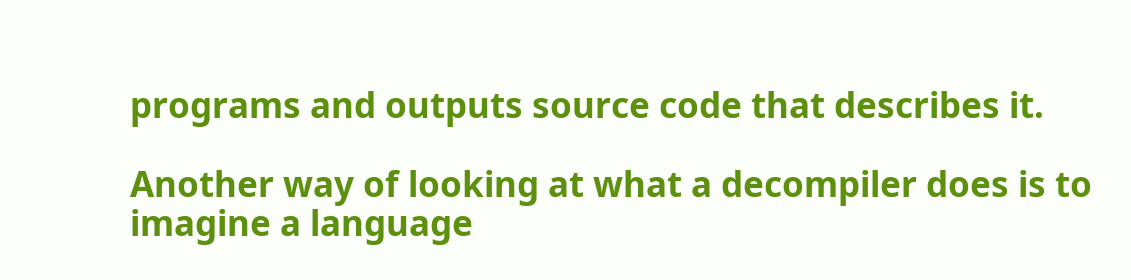programs and outputs source code that describes it.

Another way of looking at what a decompiler does is to imagine a language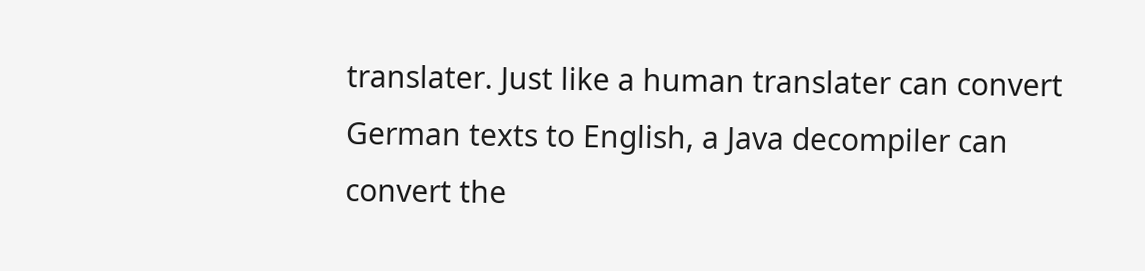translater. Just like a human translater can convert German texts to English, a Java decompiler can convert the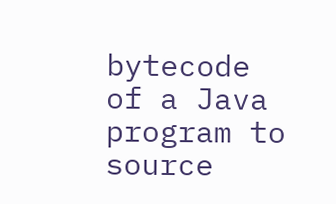bytecode of a Java program to source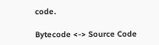code.

Bytecode <-> Source Code